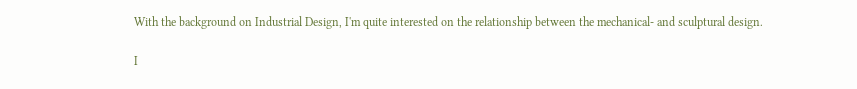With the background on Industrial Design, I'm quite interested on the relationship between the mechanical- and sculptural design.

I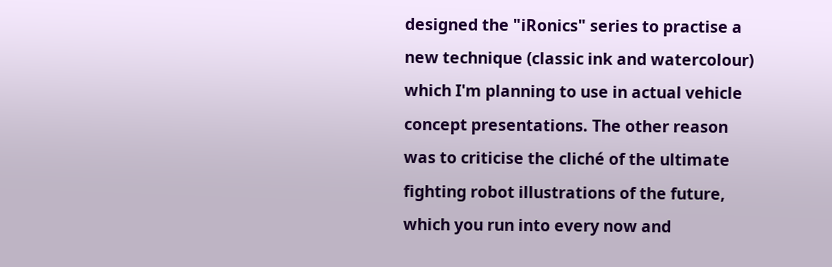designed the "iRonics" series to practise a new technique (classic ink and watercolour) which I'm planning to use in actual vehicle concept presentations. The other reason was to criticise the cliché of the ultimate fighting robot illustrations of the future, which you run into every now and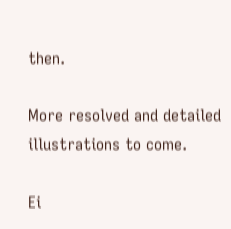then.

More resolved and detailed illustrations to come.

Ei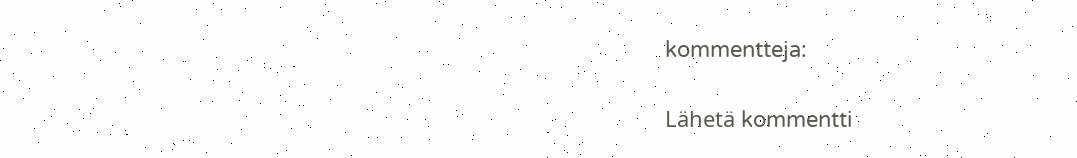kommentteja:

Lähetä kommentti